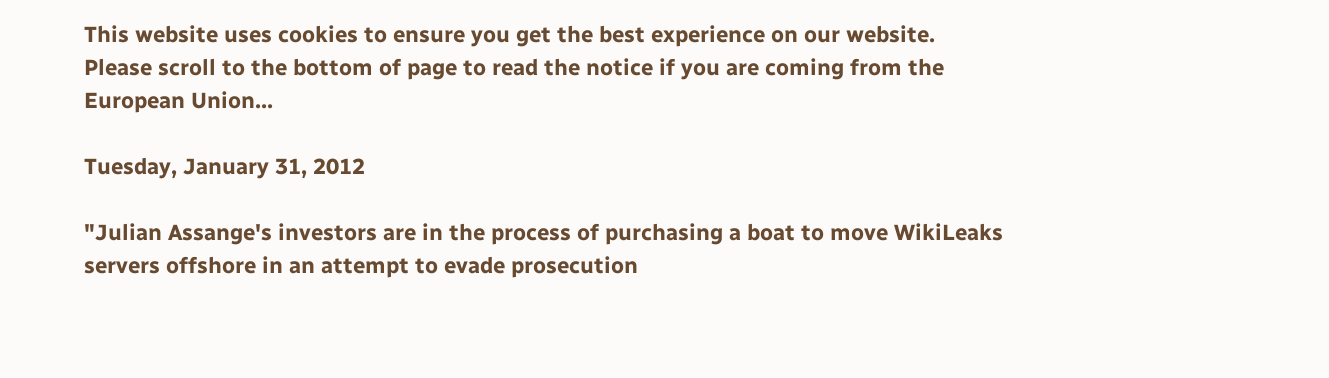This website uses cookies to ensure you get the best experience on our website.
Please scroll to the bottom of page to read the notice if you are coming from the European Union...

Tuesday, January 31, 2012

"Julian Assange's investors are in the process of purchasing a boat to move WikiLeaks servers offshore in an attempt to evade prosecution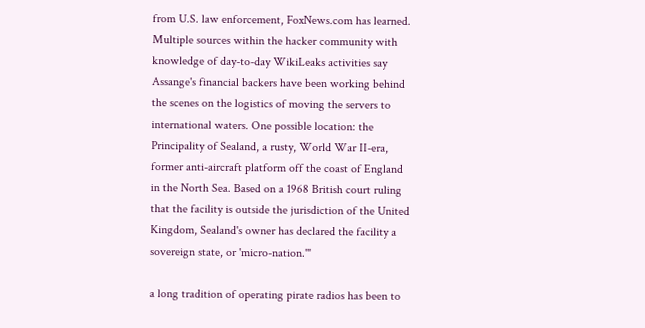from U.S. law enforcement, FoxNews.com has learned. Multiple sources within the hacker community with knowledge of day-to-day WikiLeaks activities say Assange's financial backers have been working behind the scenes on the logistics of moving the servers to international waters. One possible location: the Principality of Sealand, a rusty, World War II-era, former anti-aircraft platform off the coast of England in the North Sea. Based on a 1968 British court ruling that the facility is outside the jurisdiction of the United Kingdom, Sealand's owner has declared the facility a sovereign state, or 'micro-nation.'"

a long tradition of operating pirate radios has been to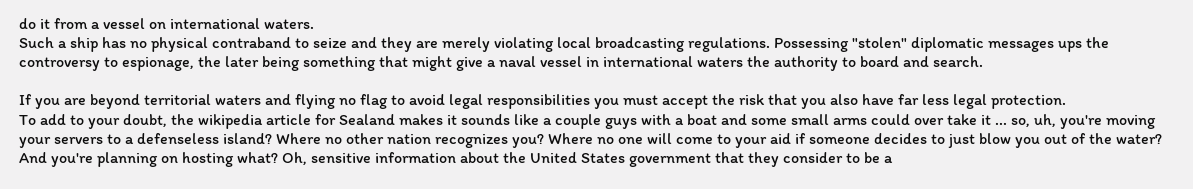do it from a vessel on international waters.
Such a ship has no physical contraband to seize and they are merely violating local broadcasting regulations. Possessing "stolen" diplomatic messages ups the controversy to espionage, the later being something that might give a naval vessel in international waters the authority to board and search.

If you are beyond territorial waters and flying no flag to avoid legal responsibilities you must accept the risk that you also have far less legal protection.
To add to your doubt, the wikipedia article for Sealand makes it sounds like a couple guys with a boat and some small arms could over take it ... so, uh, you're moving your servers to a defenseless island? Where no other nation recognizes you? Where no one will come to your aid if someone decides to just blow you out of the water? And you're planning on hosting what? Oh, sensitive information about the United States government that they consider to be a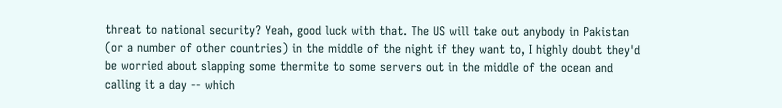threat to national security? Yeah, good luck with that. The US will take out anybody in Pakistan (or a number of other countries) in the middle of the night if they want to, I highly doubt they'd be worried about slapping some thermite to some servers out in the middle of the ocean and calling it a day -- which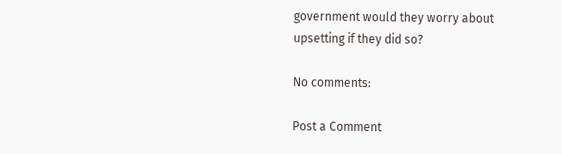government would they worry about upsetting if they did so?

No comments:

Post a Comment